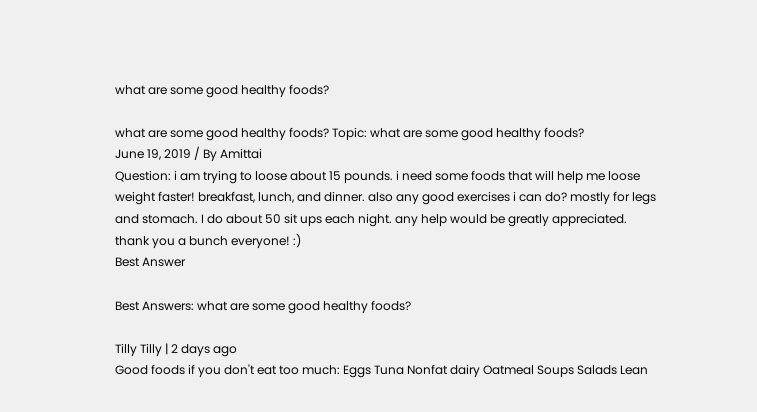what are some good healthy foods?

what are some good healthy foods? Topic: what are some good healthy foods?
June 19, 2019 / By Amittai
Question: i am trying to loose about 15 pounds. i need some foods that will help me loose weight faster! breakfast, lunch, and dinner. also any good exercises i can do? mostly for legs and stomach. I do about 50 sit ups each night. any help would be greatly appreciated. thank you a bunch everyone! :)
Best Answer

Best Answers: what are some good healthy foods?

Tilly Tilly | 2 days ago
Good foods if you don't eat too much: Eggs Tuna Nonfat dairy Oatmeal Soups Salads Lean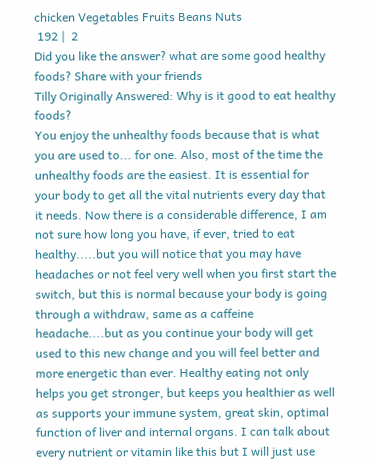chicken Vegetables Fruits Beans Nuts
 192 |  2
Did you like the answer? what are some good healthy foods? Share with your friends
Tilly Originally Answered: Why is it good to eat healthy foods?
You enjoy the unhealthy foods because that is what you are used to... for one. Also, most of the time the unhealthy foods are the easiest. It is essential for your body to get all the vital nutrients every day that it needs. Now there is a considerable difference, I am not sure how long you have, if ever, tried to eat healthy.....but you will notice that you may have headaches or not feel very well when you first start the switch, but this is normal because your body is going through a withdraw, same as a caffeine headache....but as you continue your body will get used to this new change and you will feel better and more energetic than ever. Healthy eating not only helps you get stronger, but keeps you healthier as well as supports your immune system, great skin, optimal function of liver and internal organs. I can talk about every nutrient or vitamin like this but I will just use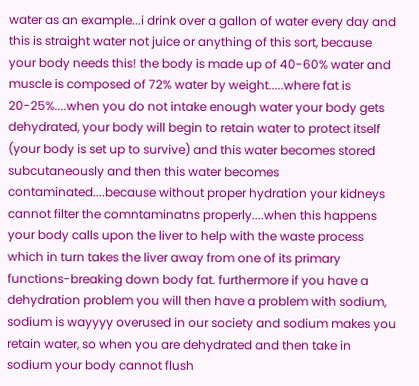water as an example...i drink over a gallon of water every day and this is straight water not juice or anything of this sort, because your body needs this! the body is made up of 40-60% water and muscle is composed of 72% water by weight.....where fat is 20-25%....when you do not intake enough water your body gets dehydrated, your body will begin to retain water to protect itself (your body is set up to survive) and this water becomes stored subcutaneously and then this water becomes contaminated....because without proper hydration your kidneys cannot filter the comntaminatns properly....when this happens your body calls upon the liver to help with the waste process which in turn takes the liver away from one of its primary functions-breaking down body fat. furthermore if you have a dehydration problem you will then have a problem with sodium, sodium is wayyyy overused in our society and sodium makes you retain water, so when you are dehydrated and then take in sodium your body cannot flush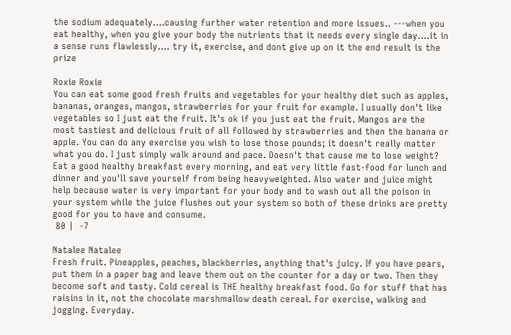the sodium adequately....causing further water retention and more issues.. ---when you eat healthy, when you give your body the nutrients that it needs every single day....it in a sense runs flawlessly.... try it, exercise, and dont give up on it the end result is the prize

Roxie Roxie
You can eat some good fresh fruits and vegetables for your healthy diet such as apples, bananas, oranges, mangos, strawberries for your fruit for example. I usually don't like vegetables so I just eat the fruit. It's ok if you just eat the fruit. Mangos are the most tastiest and delicious fruit of all followed by strawberries and then the banana or apple. You can do any exercise you wish to lose those pounds; it doesn't really matter what you do. I just simply walk around and pace. Doesn't that cause me to lose weight? Eat a good healthy breakfast every morning, and eat very little fast-food for lunch and dinner and you'll save yourself from being heavyweighted. Also water and juice might help because water is very important for your body and to wash out all the poison in your system while the juice flushes out your system so both of these drinks are pretty good for you to have and consume.
 80 |  -7

Natalee Natalee
Fresh fruit. Pineapples, peaches, blackberries, anything that's juicy. If you have pears, put them in a paper bag and leave them out on the counter for a day or two. Then they become soft and tasty. Cold cereal is THE healthy breakfast food. Go for stuff that has raisins in it, not the chocolate marshmallow death cereal. For exercise, walking and jogging. Everyday.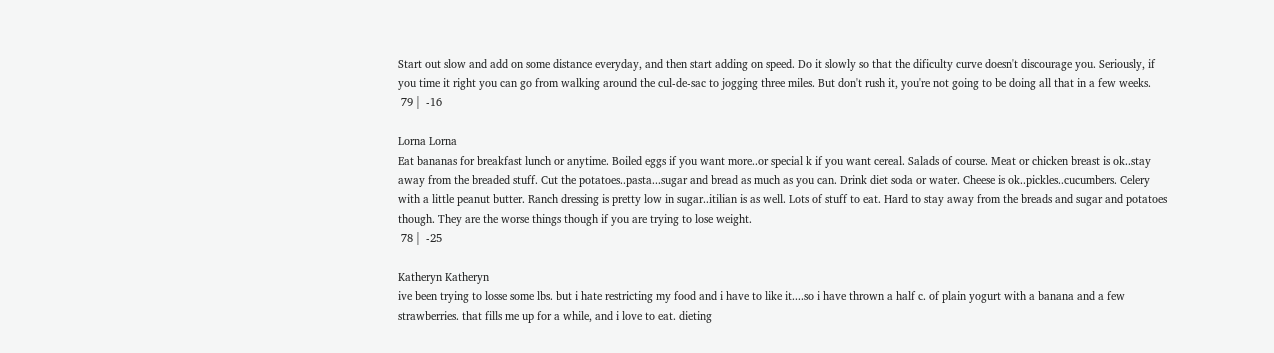Start out slow and add on some distance everyday, and then start adding on speed. Do it slowly so that the dificulty curve doesn't discourage you. Seriously, if you time it right you can go from walking around the cul-de-sac to jogging three miles. But don't rush it, you're not going to be doing all that in a few weeks.
 79 |  -16

Lorna Lorna
Eat bananas for breakfast lunch or anytime. Boiled eggs if you want more..or special k if you want cereal. Salads of course. Meat or chicken breast is ok..stay away from the breaded stuff. Cut the potatoes..pasta...sugar and bread as much as you can. Drink diet soda or water. Cheese is ok..pickles..cucumbers. Celery with a little peanut butter. Ranch dressing is pretty low in sugar..itilian is as well. Lots of stuff to eat. Hard to stay away from the breads and sugar and potatoes though. They are the worse things though if you are trying to lose weight.
 78 |  -25

Katheryn Katheryn
ive been trying to losse some lbs. but i hate restricting my food and i have to like it....so i have thrown a half c. of plain yogurt with a banana and a few strawberries. that fills me up for a while, and i love to eat. dieting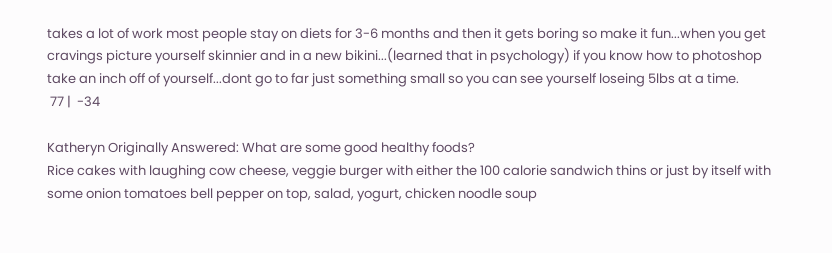takes a lot of work most people stay on diets for 3-6 months and then it gets boring so make it fun...when you get cravings picture yourself skinnier and in a new bikini...(learned that in psychology) if you know how to photoshop take an inch off of yourself...dont go to far just something small so you can see yourself loseing 5lbs at a time.
 77 |  -34

Katheryn Originally Answered: What are some good healthy foods?
Rice cakes with laughing cow cheese, veggie burger with either the 100 calorie sandwich thins or just by itself with some onion tomatoes bell pepper on top, salad, yogurt, chicken noodle soup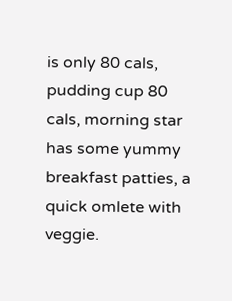is only 80 cals, pudding cup 80 cals, morning star has some yummy breakfast patties, a quick omlete with veggie.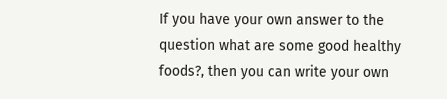If you have your own answer to the question what are some good healthy foods?, then you can write your own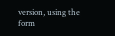version, using the form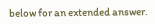below for an extended answer.